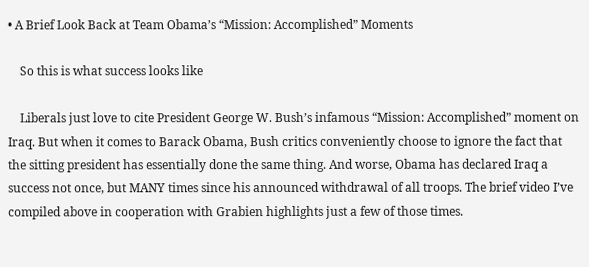• A Brief Look Back at Team Obama’s “Mission: Accomplished” Moments

    So this is what success looks like

    Liberals just love to cite President George W. Bush’s infamous “Mission: Accomplished” moment on Iraq. But when it comes to Barack Obama, Bush critics conveniently choose to ignore the fact that the sitting president has essentially done the same thing. And worse, Obama has declared Iraq a success not once, but MANY times since his announced withdrawal of all troops. The brief video I’ve compiled above in cooperation with Grabien highlights just a few of those times.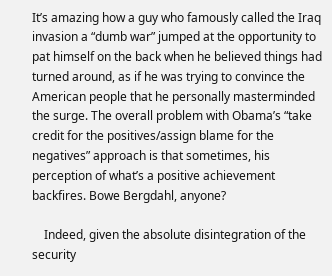It’s amazing how a guy who famously called the Iraq invasion a “dumb war” jumped at the opportunity to pat himself on the back when he believed things had turned around, as if he was trying to convince the American people that he personally masterminded the surge. The overall problem with Obama’s “take credit for the positives/assign blame for the negatives” approach is that sometimes, his perception of what’s a positive achievement backfires. Bowe Bergdahl, anyone?

    Indeed, given the absolute disintegration of the security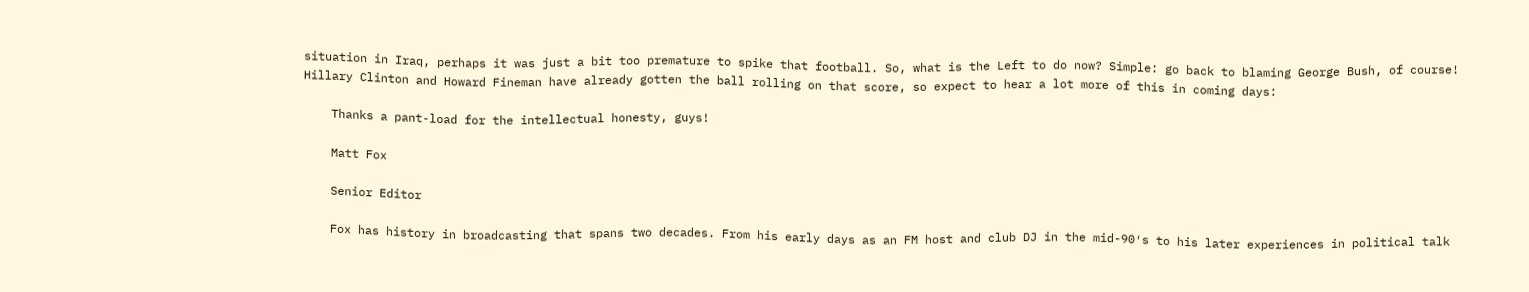situation in Iraq, perhaps it was just a bit too premature to spike that football. So, what is the Left to do now? Simple: go back to blaming George Bush, of course! Hillary Clinton and Howard Fineman have already gotten the ball rolling on that score, so expect to hear a lot more of this in coming days:

    Thanks a pant-load for the intellectual honesty, guys!

    Matt Fox

    Senior Editor

    Fox has history in broadcasting that spans two decades. From his early days as an FM host and club DJ in the mid-90′s to his later experiences in political talk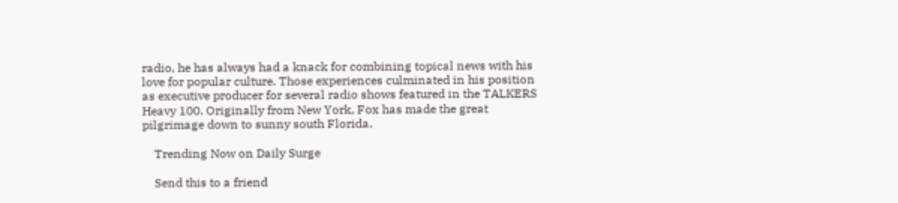radio, he has always had a knack for combining topical news with his love for popular culture. Those experiences culminated in his position as executive producer for several radio shows featured in the TALKERS Heavy 100. Originally from New York, Fox has made the great pilgrimage down to sunny south Florida.

    Trending Now on Daily Surge

    Send this to a friend